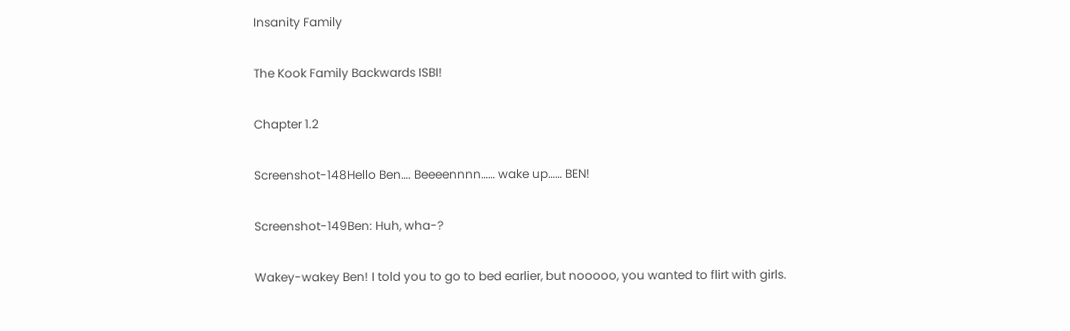Insanity Family

The Kook Family Backwards ISBI!

Chapter 1.2

Screenshot-148Hello Ben…. Beeeennnn…… wake up…… BEN!

Screenshot-149Ben: Huh, wha-?

Wakey-wakey Ben! I told you to go to bed earlier, but nooooo, you wanted to flirt with girls.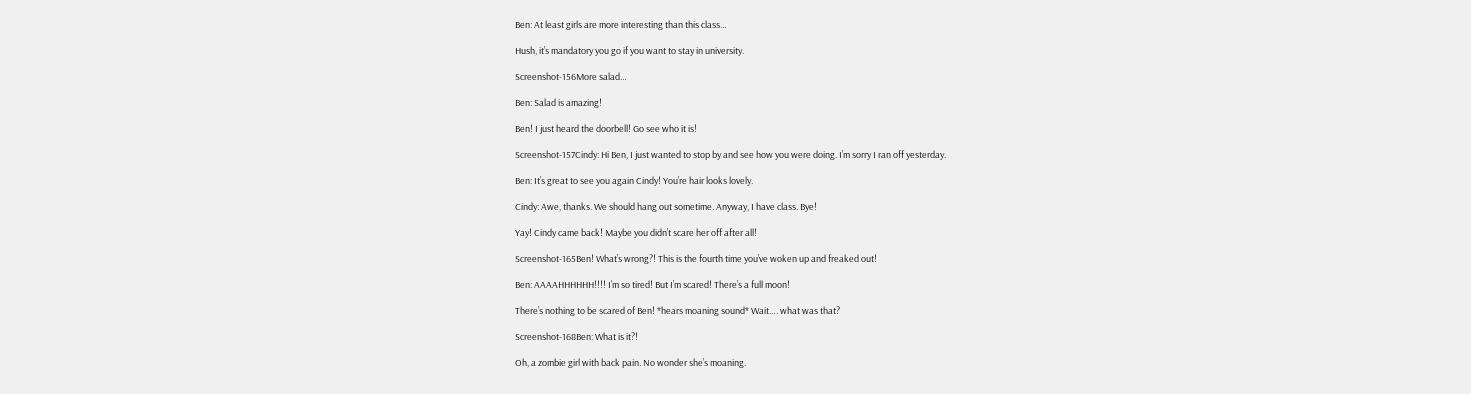Ben: At least girls are more interesting than this class…

Hush, it’s mandatory you go if you want to stay in university.

Screenshot-156More salad…

Ben: Salad is amazing!

Ben! I just heard the doorbell! Go see who it is!

Screenshot-157Cindy: Hi Ben, I just wanted to stop by and see how you were doing. I’m sorry I ran off yesterday.

Ben: It’s great to see you again Cindy! You’re hair looks lovely.

Cindy: Awe, thanks. We should hang out sometime. Anyway, I have class. Bye!

Yay! Cindy came back! Maybe you didn’t scare her off after all!

Screenshot-165Ben! What’s wrong?! This is the fourth time you’ve woken up and freaked out!

Ben: AAAAHHHHHH!!!! I’m so tired! But I’m scared! There’s a full moon!

There’s nothing to be scared of Ben! *hears moaning sound* Wait…. what was that?

Screenshot-168Ben: What is it?!

Oh, a zombie girl with back pain. No wonder she’s moaning.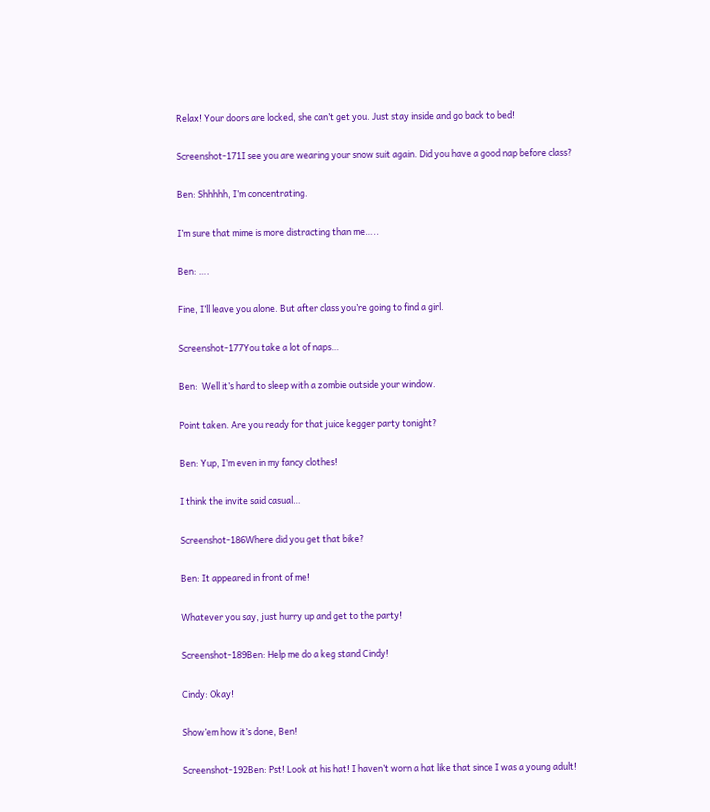Relax! Your doors are locked, she can’t get you. Just stay inside and go back to bed!

Screenshot-171I see you are wearing your snow suit again. Did you have a good nap before class?

Ben: Shhhhh, I’m concentrating.

I’m sure that mime is more distracting than me…..

Ben: ….

Fine, I’ll leave you alone. But after class you’re going to find a girl.

Screenshot-177You take a lot of naps…

Ben:  Well it’s hard to sleep with a zombie outside your window.

Point taken. Are you ready for that juice kegger party tonight?

Ben: Yup, I’m even in my fancy clothes!

I think the invite said casual…

Screenshot-186Where did you get that bike?

Ben: It appeared in front of me!

Whatever you say, just hurry up and get to the party!

Screenshot-189Ben: Help me do a keg stand Cindy!

Cindy: Okay!

Show’em how it’s done, Ben!

Screenshot-192Ben: Pst! Look at his hat! I haven’t worn a hat like that since I was a young adult!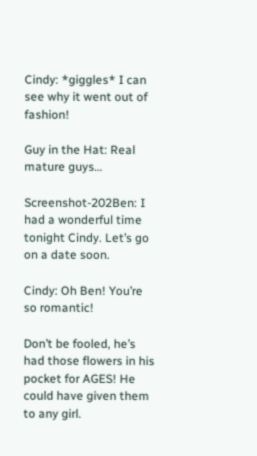Cindy: *giggles* I can see why it went out of fashion!

Guy in the Hat: Real mature guys…

Screenshot-202Ben: I had a wonderful time tonight Cindy. Let’s go on a date soon.

Cindy: Oh Ben! You’re so romantic!

Don’t be fooled, he’s had those flowers in his pocket for AGES! He could have given them to any girl.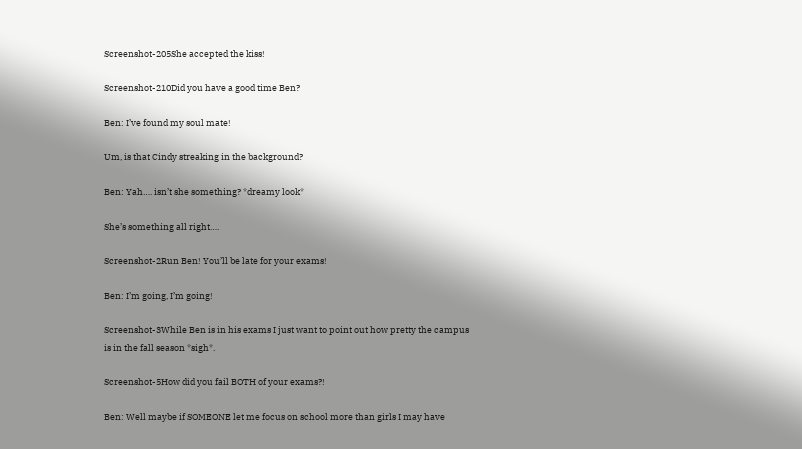Screenshot-205She accepted the kiss!

Screenshot-210Did you have a good time Ben?

Ben: I’ve found my soul mate!

Um, is that Cindy streaking in the background?

Ben: Yah…. isn’t she something? *dreamy look*

She’s something all right….

Screenshot-2Run Ben! You’ll be late for your exams!

Ben: I’m going, I’m going!

Screenshot-3While Ben is in his exams I just want to point out how pretty the campus is in the fall season *sigh*.

Screenshot-5How did you fail BOTH of your exams?!

Ben: Well maybe if SOMEONE let me focus on school more than girls I may have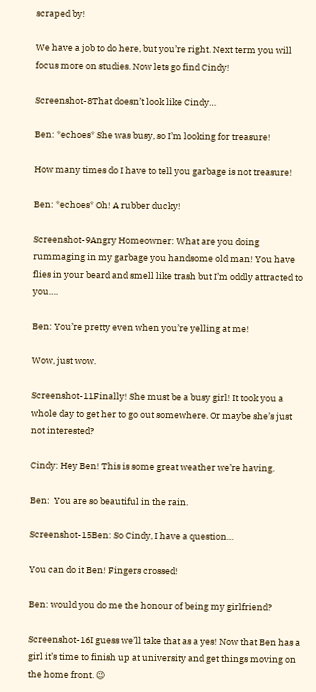scraped by!

We have a job to do here, but you’re right. Next term you will focus more on studies. Now lets go find Cindy!

Screenshot-8That doesn’t look like Cindy…

Ben: *echoes* She was busy, so I’m looking for treasure!

How many times do I have to tell you garbage is not treasure!

Ben: *echoes* Oh! A rubber ducky!

Screenshot-9Angry Homeowner: What are you doing rummaging in my garbage you handsome old man! You have flies in your beard and smell like trash but I’m oddly attracted to you….

Ben: You’re pretty even when you’re yelling at me!

Wow, just wow.

Screenshot-11Finally! She must be a busy girl! It took you a whole day to get her to go out somewhere. Or maybe she’s just not interested?

Cindy: Hey Ben! This is some great weather we’re having.

Ben:  You are so beautiful in the rain.

Screenshot-15Ben: So Cindy, I have a question…

You can do it Ben! Fingers crossed!

Ben: would you do me the honour of being my girlfriend?

Screenshot-16I guess we’ll take that as a yes! Now that Ben has a girl it’s time to finish up at university and get things moving on the home front. 😉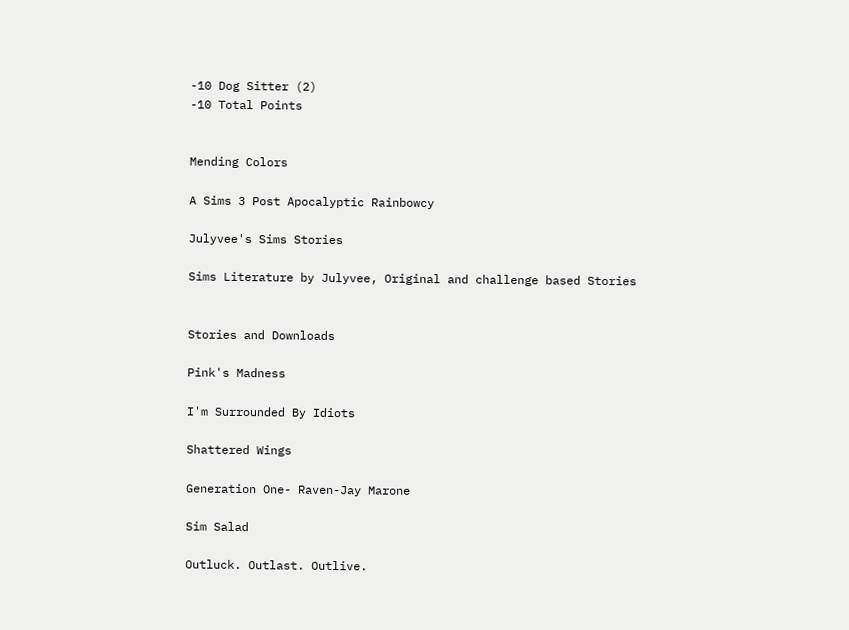-10 Dog Sitter (2)
-10 Total Points


Mending Colors

A Sims 3 Post Apocalyptic Rainbowcy

Julyvee's Sims Stories

Sims Literature by Julyvee, Original and challenge based Stories


Stories and Downloads

Pink's Madness

I'm Surrounded By Idiots

Shattered Wings

Generation One- Raven-Jay Marone

Sim Salad

Outluck. Outlast. Outlive.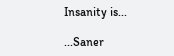Insanity is...

...Saner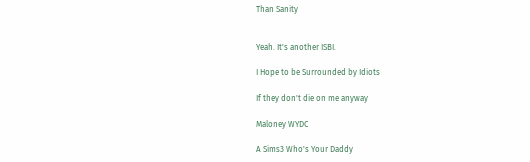Than Sanity


Yeah. It's another ISBI.

I Hope to be Surrounded by Idiots

If they don't die on me anyway

Maloney WYDC

A Sims3 Who's Your Daddy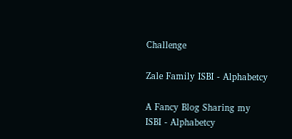Challenge

Zale Family ISBI - Alphabetcy

A Fancy Blog Sharing my ISBI - Alphabetcy